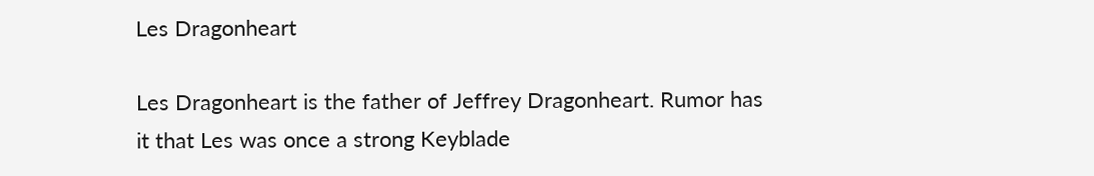Les Dragonheart

Les Dragonheart is the father of Jeffrey Dragonheart. Rumor has it that Les was once a strong Keyblade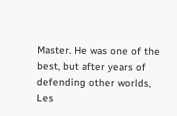Master. He was one of the best, but after years of defending other worlds, Les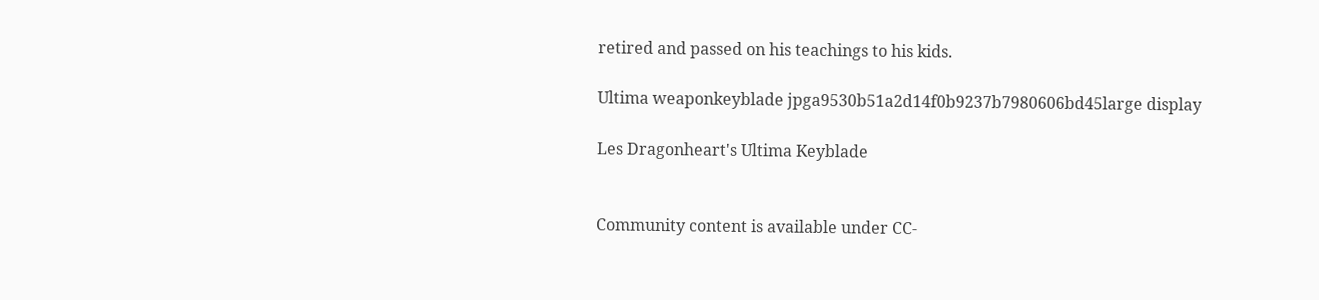retired and passed on his teachings to his kids.

Ultima weaponkeyblade jpga9530b51a2d14f0b9237b7980606bd45large display

Les Dragonheart's Ultima Keyblade


Community content is available under CC-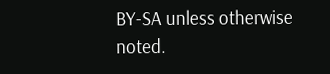BY-SA unless otherwise noted.